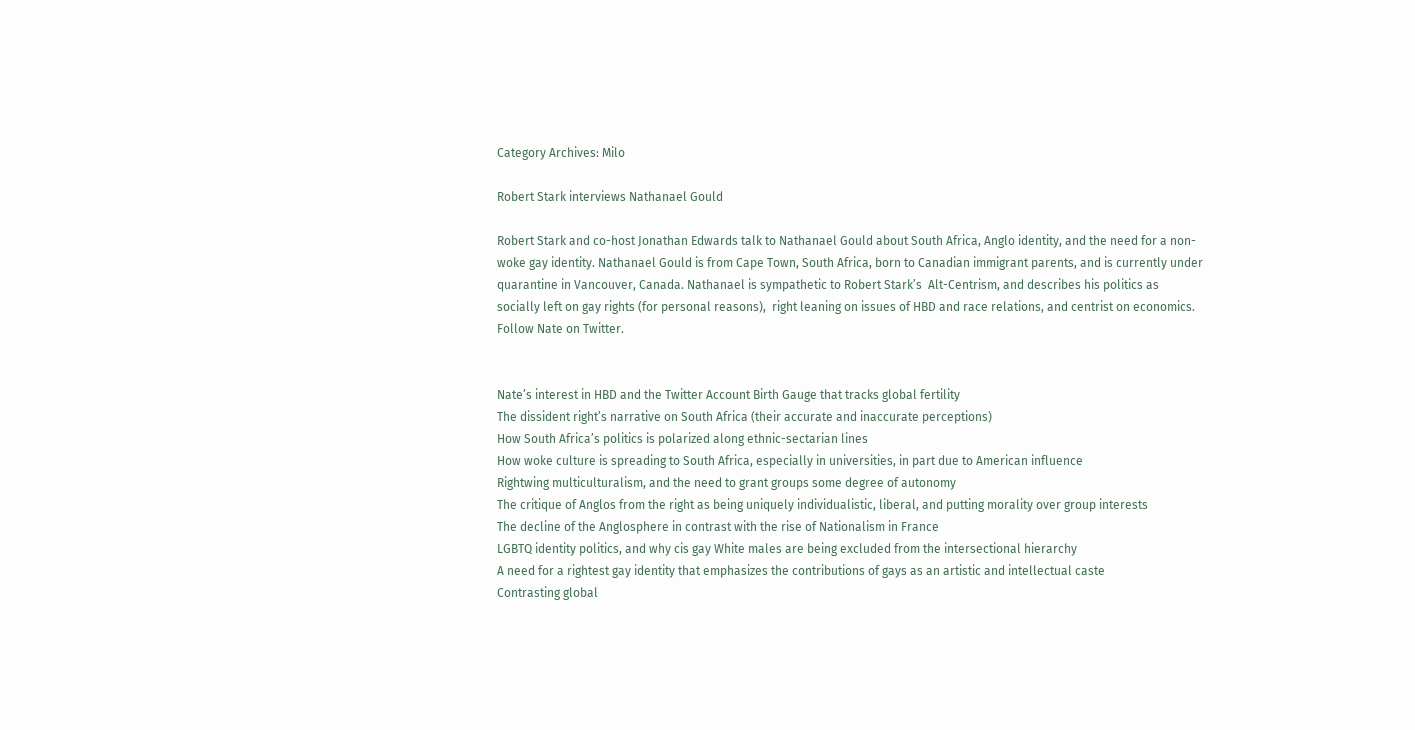Category Archives: Milo

Robert Stark interviews Nathanael Gould

Robert Stark and co-host Jonathan Edwards talk to Nathanael Gould about South Africa, Anglo identity, and the need for a non-woke gay identity. Nathanael Gould is from Cape Town, South Africa, born to Canadian immigrant parents, and is currently under quarantine in Vancouver, Canada. Nathanael is sympathetic to Robert Stark’s  Alt-Centrism, and describes his politics as socially left on gay rights (for personal reasons),  right leaning on issues of HBD and race relations, and centrist on economics. Follow Nate on Twitter.


Nate’s interest in HBD and the Twitter Account Birth Gauge that tracks global fertility
The dissident right’s narrative on South Africa (their accurate and inaccurate perceptions)
How South Africa’s politics is polarized along ethnic-sectarian lines
How woke culture is spreading to South Africa, especially in universities, in part due to American influence
Rightwing multiculturalism, and the need to grant groups some degree of autonomy
The critique of Anglos from the right as being uniquely individualistic, liberal, and putting morality over group interests
The decline of the Anglosphere in contrast with the rise of Nationalism in France
LGBTQ identity politics, and why cis gay White males are being excluded from the intersectional hierarchy
A need for a rightest gay identity that emphasizes the contributions of gays as an artistic and intellectual caste
Contrasting global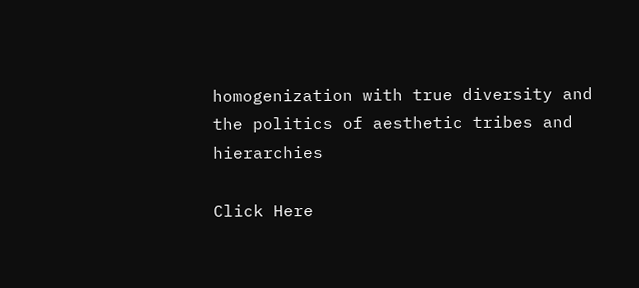homogenization with true diversity and the politics of aesthetic tribes and hierarchies

Click Here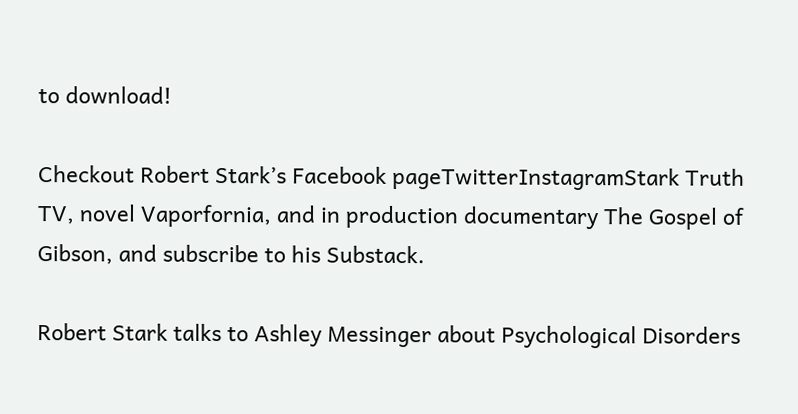to download!

Checkout Robert Stark’s Facebook pageTwitterInstagramStark Truth TV, novel Vaporfornia, and in production documentary The Gospel of Gibson, and subscribe to his Substack.

Robert Stark talks to Ashley Messinger about Psychological Disorders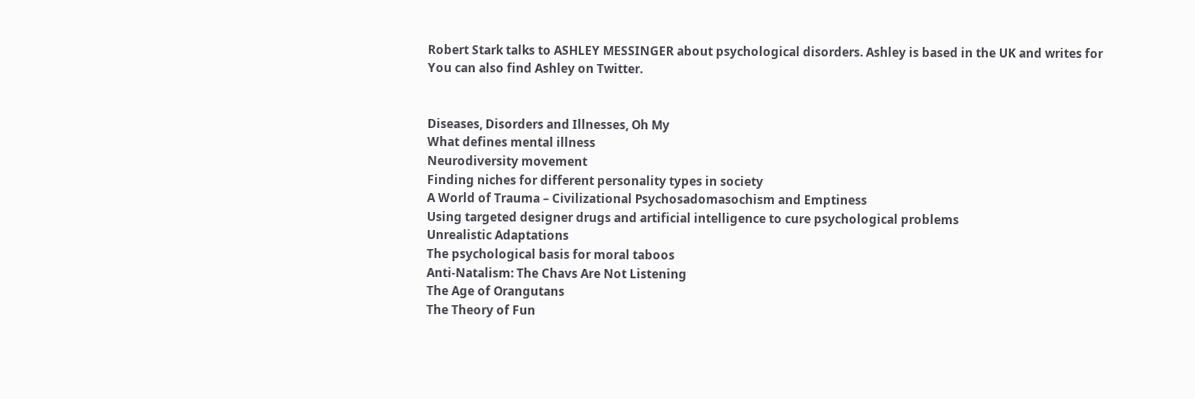Robert Stark talks to ASHLEY MESSINGER about psychological disorders. Ashley is based in the UK and writes for You can also find Ashley on Twitter.


Diseases, Disorders and Illnesses, Oh My
What defines mental illness
Neurodiversity movement
Finding niches for different personality types in society
A World of Trauma – Civilizational Psychosadomasochism and Emptiness
Using targeted designer drugs and artificial intelligence to cure psychological problems
Unrealistic Adaptations
The psychological basis for moral taboos
Anti-Natalism: The Chavs Are Not Listening
The Age of Orangutans
The Theory of Fun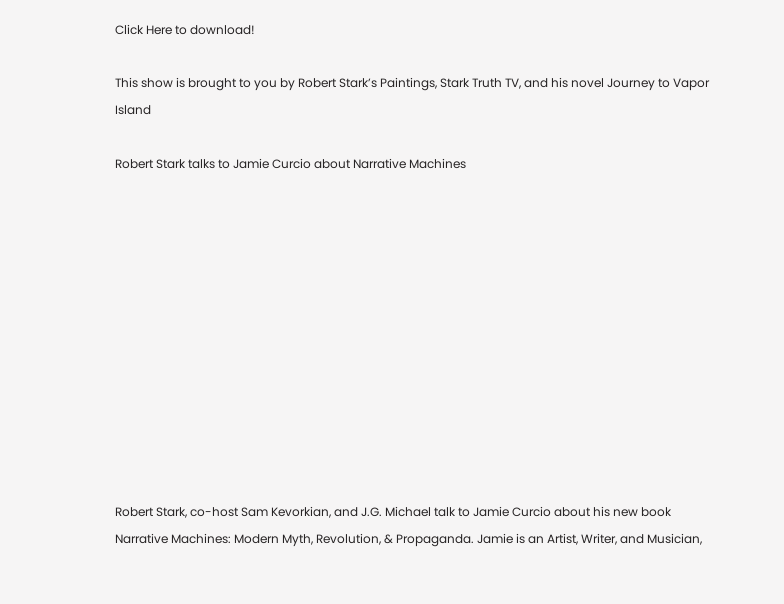Click Here to download!

This show is brought to you by Robert Stark’s Paintings, Stark Truth TV, and his novel Journey to Vapor Island

Robert Stark talks to Jamie Curcio about Narrative Machines












Robert Stark, co-host Sam Kevorkian, and J.G. Michael talk to Jamie Curcio about his new book Narrative Machines: Modern Myth, Revolution, & Propaganda. Jamie is an Artist, Writer, and Musician,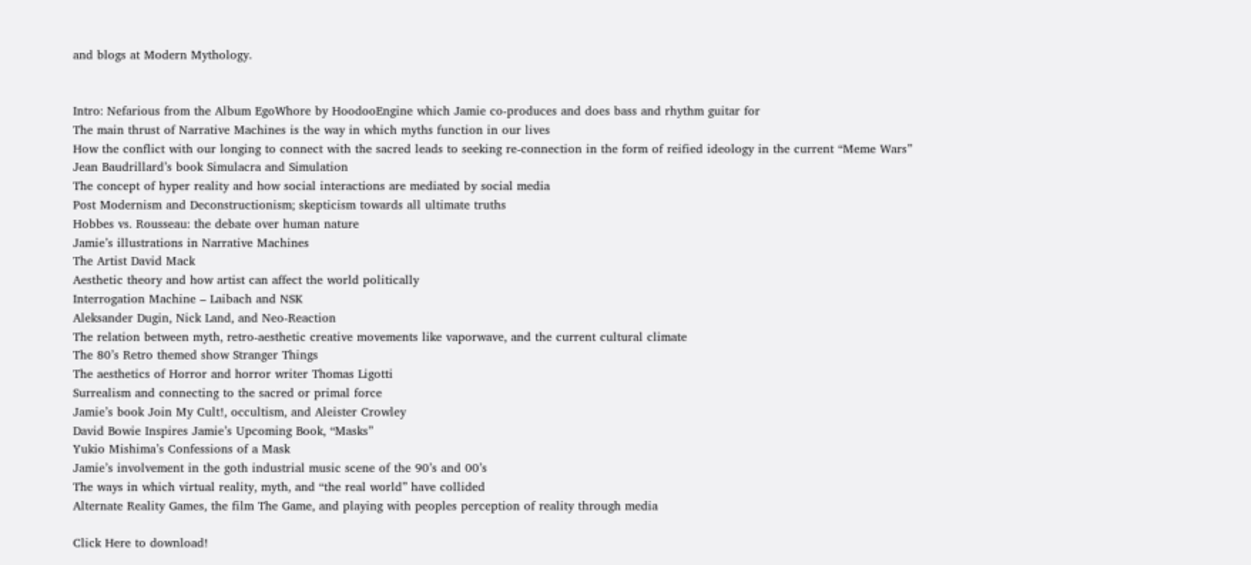and blogs at Modern Mythology.


Intro: Nefarious from the Album EgoWhore by HoodooEngine which Jamie co-produces and does bass and rhythm guitar for
The main thrust of Narrative Machines is the way in which myths function in our lives
How the conflict with our longing to connect with the sacred leads to seeking re-connection in the form of reified ideology in the current “Meme Wars”
Jean Baudrillard’s book Simulacra and Simulation
The concept of hyper reality and how social interactions are mediated by social media
Post Modernism and Deconstructionism; skepticism towards all ultimate truths
Hobbes vs. Rousseau: the debate over human nature
Jamie’s illustrations in Narrative Machines
The Artist David Mack
Aesthetic theory and how artist can affect the world politically
Interrogation Machine – Laibach and NSK
Aleksander Dugin, Nick Land, and Neo-Reaction
The relation between myth, retro-aesthetic creative movements like vaporwave, and the current cultural climate
The 80’s Retro themed show Stranger Things
The aesthetics of Horror and horror writer Thomas Ligotti
Surrealism and connecting to the sacred or primal force
Jamie’s book Join My Cult!, occultism, and Aleister Crowley
David Bowie Inspires Jamie’s Upcoming Book, “Masks”
Yukio Mishima’s Confessions of a Mask
Jamie’s involvement in the goth industrial music scene of the 90’s and 00’s
The ways in which virtual reality, myth, and “the real world” have collided
Alternate Reality Games, the film The Game, and playing with peoples perception of reality through media

Click Here to download!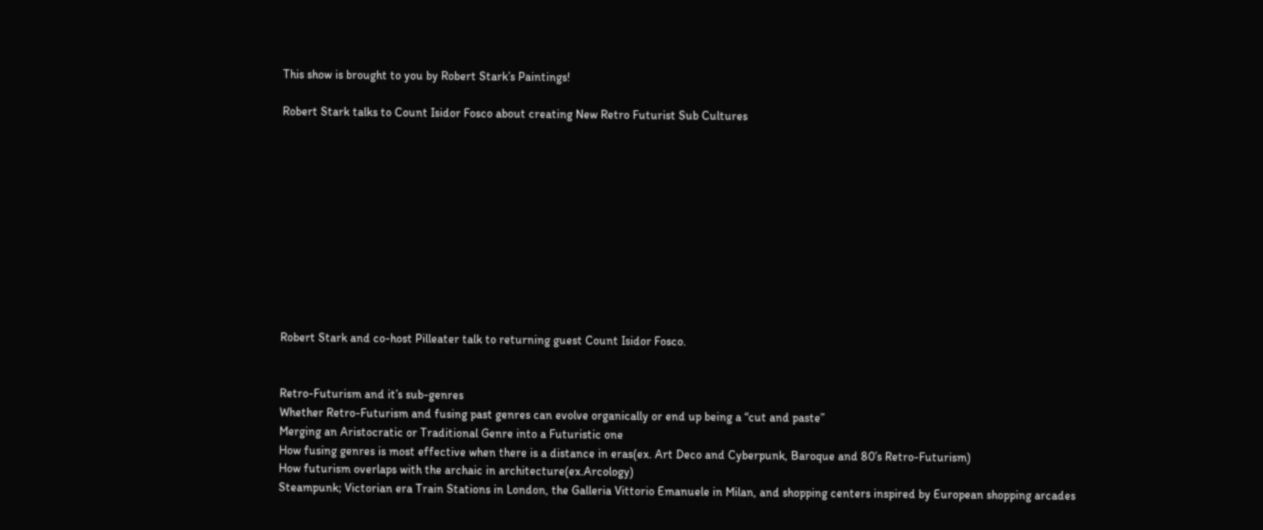This show is brought to you by Robert Stark’s Paintings!

Robert Stark talks to Count Isidor Fosco about creating New Retro Futurist Sub Cultures











Robert Stark and co-host Pilleater talk to returning guest Count Isidor Fosco.


Retro-Futurism and it’s sub-genres
Whether Retro-Futurism and fusing past genres can evolve organically or end up being a “cut and paste”
Merging an Aristocratic or Traditional Genre into a Futuristic one
How fusing genres is most effective when there is a distance in eras(ex. Art Deco and Cyberpunk, Baroque and 80’s Retro-Futurism)
How futurism overlaps with the archaic in architecture(ex.Arcology)
Steampunk; Victorian era Train Stations in London, the Galleria Vittorio Emanuele in Milan, and shopping centers inspired by European shopping arcades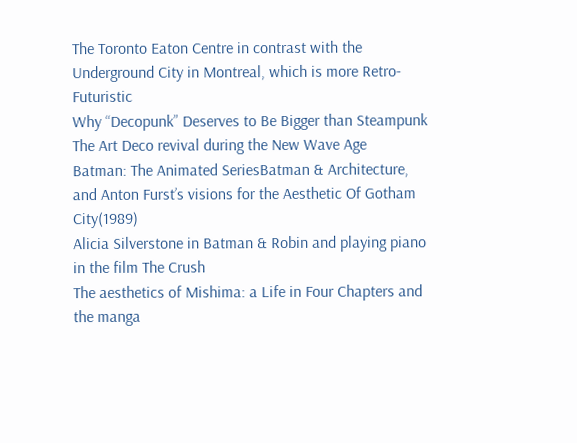The Toronto Eaton Centre in contrast with the Underground City in Montreal, which is more Retro-Futuristic
Why “Decopunk” Deserves to Be Bigger than Steampunk
The Art Deco revival during the New Wave Age
Batman: The Animated SeriesBatman & Architecture, and Anton Furst’s visions for the Aesthetic Of Gotham City(1989)
Alicia Silverstone in Batman & Robin and playing piano in the film The Crush
The aesthetics of Mishima: a Life in Four Chapters and the manga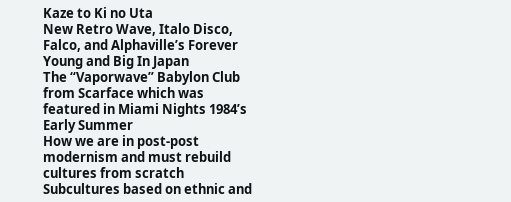Kaze to Ki no Uta
New Retro Wave, Italo Disco, Falco, and Alphaville’s Forever Young and Big In Japan
The “Vaporwave” Babylon Club from Scarface which was featured in Miami Nights 1984’s Early Summer
How we are in post-post modernism and must rebuild cultures from scratch
Subcultures based on ethnic and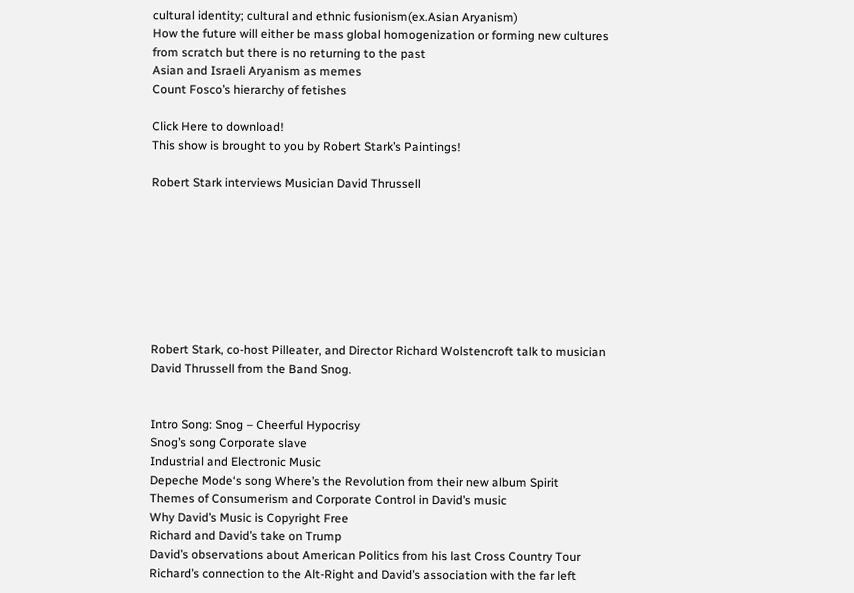cultural identity; cultural and ethnic fusionism(ex.Asian Aryanism)
How the future will either be mass global homogenization or forming new cultures from scratch but there is no returning to the past
Asian and Israeli Aryanism as memes
Count Fosco’s hierarchy of fetishes

Click Here to download!
This show is brought to you by Robert Stark’s Paintings!

Robert Stark interviews Musician David Thrussell








Robert Stark, co-host Pilleater, and Director Richard Wolstencroft talk to musician David Thrussell from the Band Snog.


Intro Song: Snog – Cheerful Hypocrisy
Snog’s song Corporate slave
Industrial and Electronic Music
Depeche Mode‘s song Where’s the Revolution from their new album Spirit
Themes of Consumerism and Corporate Control in David’s music
Why David’s Music is Copyright Free
Richard and David’s take on Trump
David’s observations about American Politics from his last Cross Country Tour
Richard’s connection to the Alt-Right and David’s association with the far left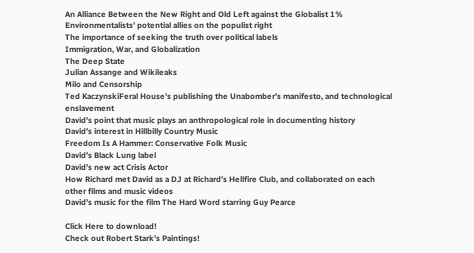An Alliance Between the New Right and Old Left against the Globalist 1%
Environmentalists’ potential allies on the populist right
The importance of seeking the truth over political labels
Immigration, War, and Globalization
The Deep State
Julian Assange and Wikileaks
Milo and Censorship
Ted KaczynskiFeral House’s publishing the Unabomber’s manifesto, and technological enslavement
David’s point that music plays an anthropological role in documenting history
David’s interest in Hillbilly Country Music
Freedom Is A Hammer: Conservative Folk Music
David’s Black Lung label
David’s new act Crisis Actor
How Richard met David as a DJ at Richard’s Hellfire Club, and collaborated on each other films and music videos
David’s music for the film The Hard Word starring Guy Pearce

Click Here to download!
Check out Robert Stark’s Paintings!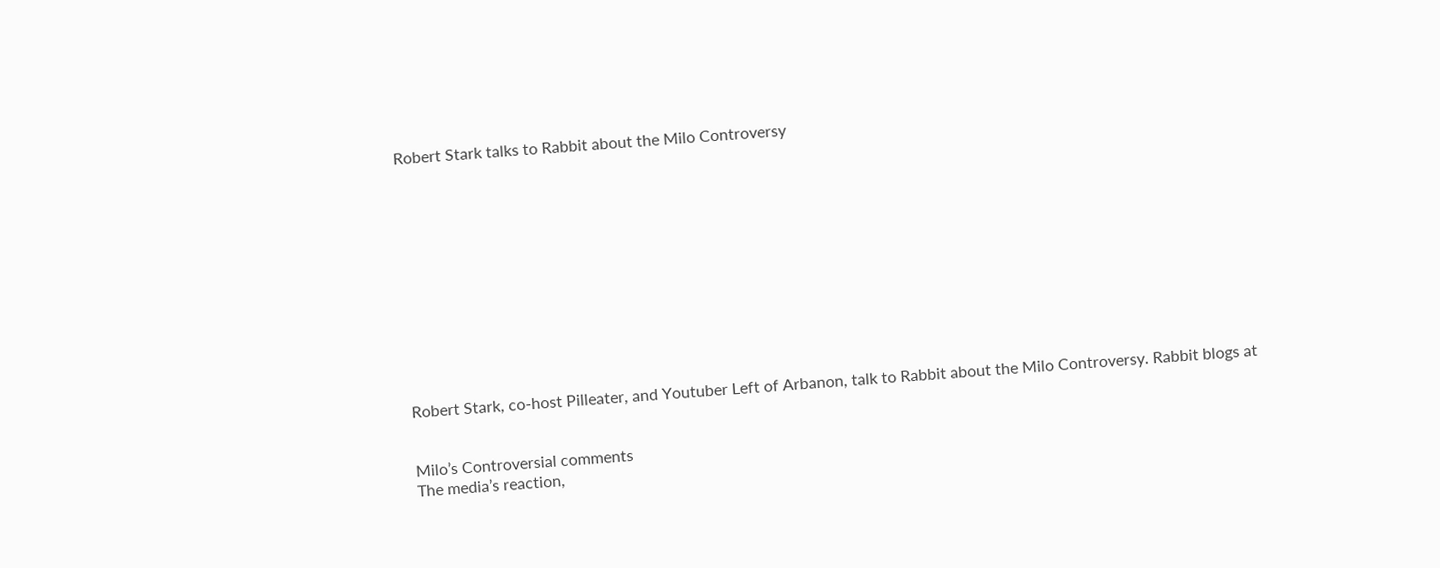Robert Stark talks to Rabbit about the Milo Controversy












Robert Stark, co-host Pilleater, and Youtuber Left of Arbanon, talk to Rabbit about the Milo Controversy. Rabbit blogs at


Milo’s Controversial comments
The media’s reaction,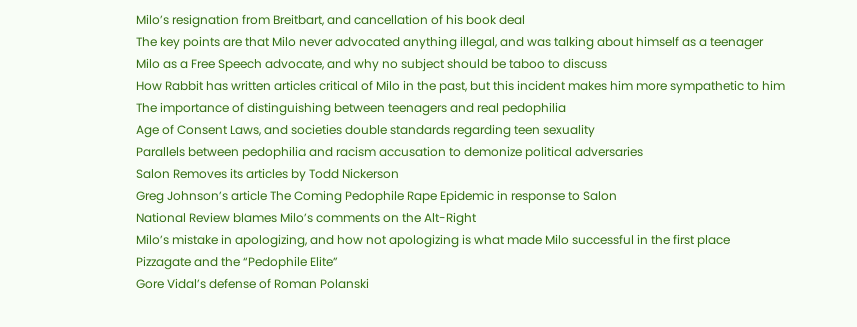Milo’s resignation from Breitbart, and cancellation of his book deal
The key points are that Milo never advocated anything illegal, and was talking about himself as a teenager
Milo as a Free Speech advocate, and why no subject should be taboo to discuss
How Rabbit has written articles critical of Milo in the past, but this incident makes him more sympathetic to him
The importance of distinguishing between teenagers and real pedophilia
Age of Consent Laws, and societies double standards regarding teen sexuality
Parallels between pedophilia and racism accusation to demonize political adversaries
Salon Removes its articles by Todd Nickerson
Greg Johnson’s article The Coming Pedophile Rape Epidemic in response to Salon
National Review blames Milo’s comments on the Alt-Right
Milo’s mistake in apologizing, and how not apologizing is what made Milo successful in the first place
Pizzagate and the “Pedophile Elite”
Gore Vidal’s defense of Roman Polanski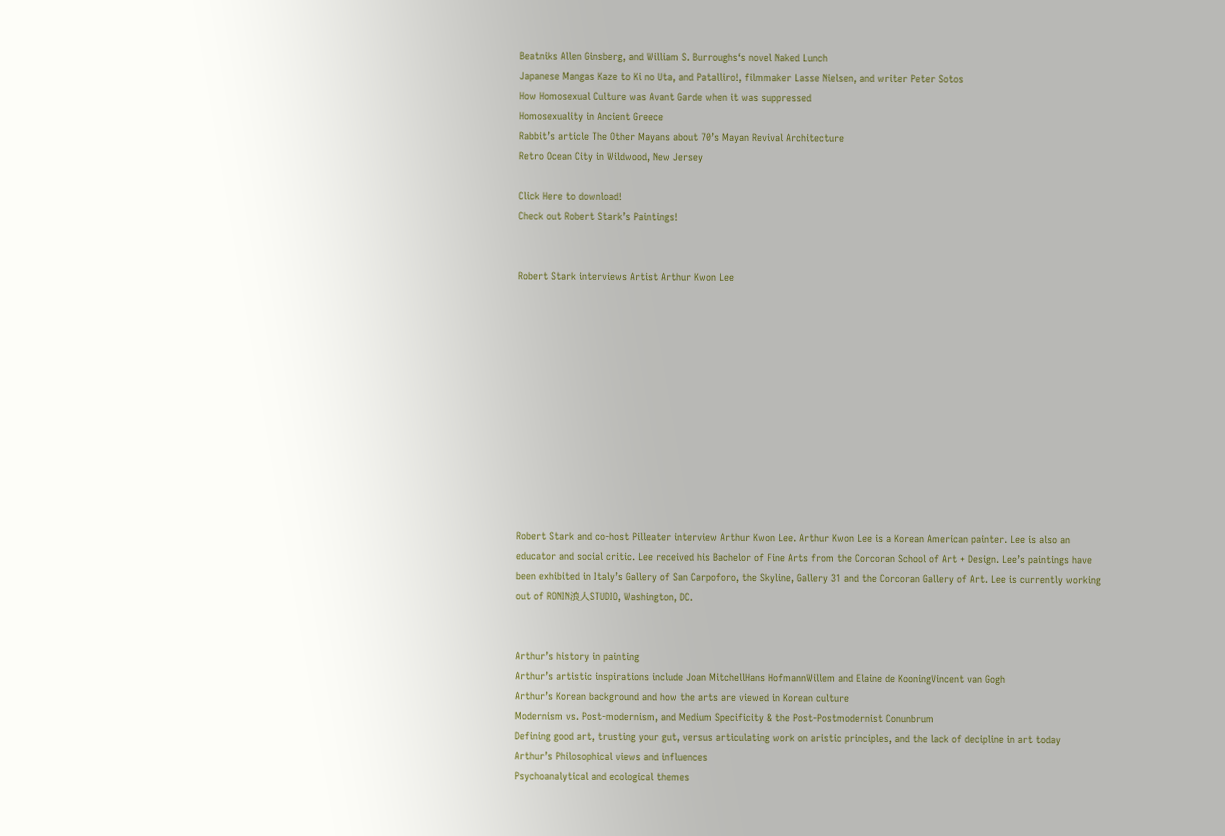Beatniks Allen Ginsberg, and William S. Burroughs‘s novel Naked Lunch
Japanese Mangas Kaze to Ki no Uta, and Patalliro!, filmmaker Lasse Nielsen, and writer Peter Sotos
How Homosexual Culture was Avant Garde when it was suppressed
Homosexuality in Ancient Greece
Rabbit’s article The Other Mayans about 70’s Mayan Revival Architecture
Retro Ocean City in Wildwood, New Jersey

Click Here to download!
Check out Robert Stark’s Paintings!


Robert Stark interviews Artist Arthur Kwon Lee












Robert Stark and co-host Pilleater interview Arthur Kwon Lee. Arthur Kwon Lee is a Korean American painter. Lee is also an educator and social critic. Lee received his Bachelor of Fine Arts from the Corcoran School of Art + Design. Lee’s paintings have been exhibited in Italy’s Gallery of San Carpoforo, the Skyline, Gallery 31 and the Corcoran Gallery of Art. Lee is currently working out of RONIN浪人STUDIO, Washington, DC.


Arthur’s history in painting
Arthur’s artistic inspirations include Joan MitchellHans HofmannWillem and Elaine de KooningVincent van Gogh
Arthur’s Korean background and how the arts are viewed in Korean culture
Modernism vs. Post-modernism, and Medium Specificity & the Post-Postmodernist Conunbrum
Defining good art, trusting your gut, versus articulating work on aristic principles, and the lack of decipline in art today
Arthur’s Philosophical views and influences
Psychoanalytical and ecological themes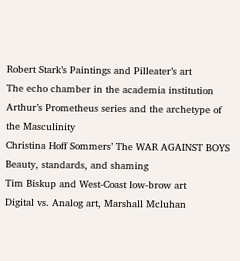Robert Stark’s Paintings and Pilleater’s art
The echo chamber in the academia institution
Arthur’s Prometheus series and the archetype of the Masculinity
Christina Hoff Sommers’ The WAR AGAINST BOYS
Beauty, standards, and shaming
Tim Biskup and West-Coast low-brow art
Digital vs. Analog art, Marshall Mcluhan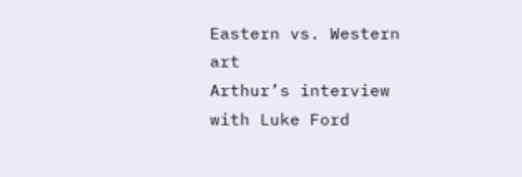Eastern vs. Western art
Arthur’s interview with Luke Ford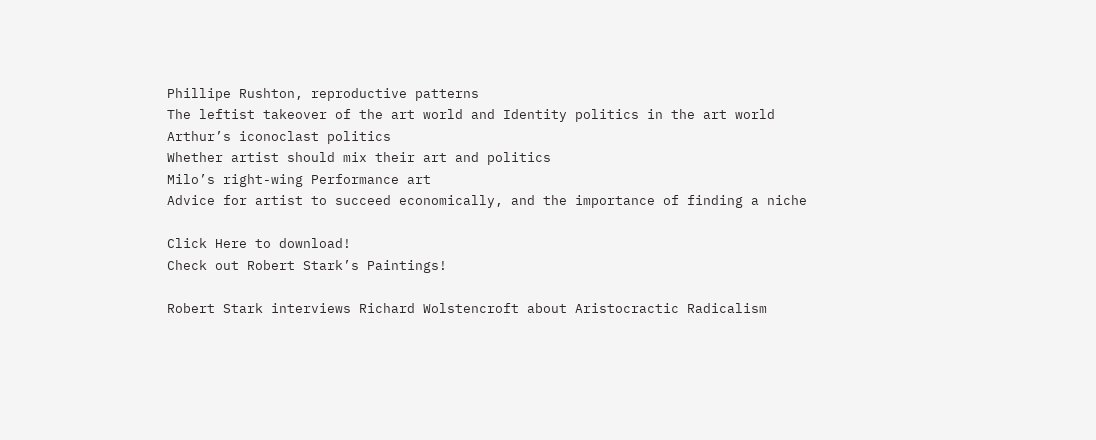Phillipe Rushton, reproductive patterns
The leftist takeover of the art world and Identity politics in the art world
Arthur’s iconoclast politics
Whether artist should mix their art and politics
Milo’s right-wing Performance art
Advice for artist to succeed economically, and the importance of finding a niche

Click Here to download!
Check out Robert Stark’s Paintings!

Robert Stark interviews Richard Wolstencroft about Aristocractic Radicalism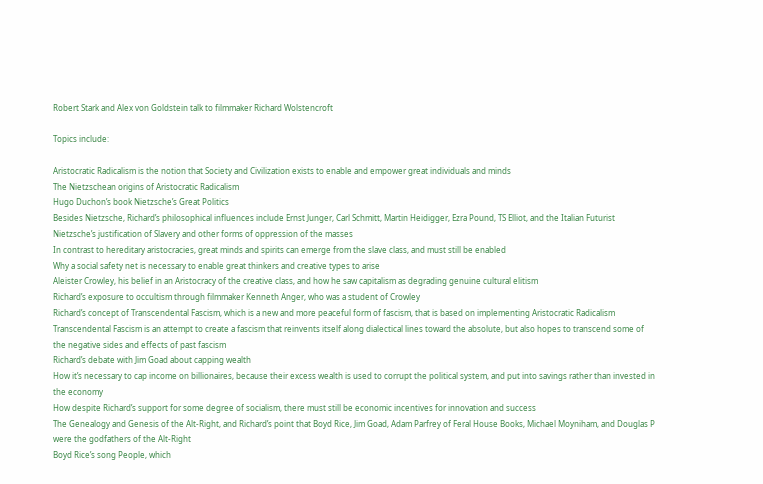Robert Stark and Alex von Goldstein talk to filmmaker Richard Wolstencroft

Topics include:

Aristocratic Radicalism is the notion that Society and Civilization exists to enable and empower great individuals and minds
The Nietzschean origins of Aristocratic Radicalism
Hugo Duchon’s book Nietzsche’s Great Politics
Besides Nietzsche, Richard’s philosophical influences include Ernst Junger, Carl Schmitt, Martin Heidigger, Ezra Pound, TS Elliot, and the Italian Futurist
Nietzsche’s justification of Slavery and other forms of oppression of the masses
In contrast to hereditary aristocracies, great minds and spirits can emerge from the slave class, and must still be enabled
Why a social safety net is necessary to enable great thinkers and creative types to arise
Aleister Crowley, his belief in an Aristocracy of the creative class, and how he saw capitalism as degrading genuine cultural elitism
Richard’s exposure to occultism through filmmaker Kenneth Anger, who was a student of Crowley
Richard’s concept of Transcendental Fascism, which is a new and more peaceful form of fascism, that is based on implementing Aristocratic Radicalism
Transcendental Fascism is an attempt to create a fascism that reinvents itself along dialectical lines toward the absolute, but also hopes to transcend some of the negative sides and effects of past fascism
Richard’s debate with Jim Goad about capping wealth
How it’s necessary to cap income on billionaires, because their excess wealth is used to corrupt the political system, and put into savings rather than invested in the economy
How despite Richard’s support for some degree of socialism, there must still be economic incentives for innovation and success
The Genealogy and Genesis of the Alt-Right, and Richard’s point that Boyd Rice, Jim Goad, Adam Parfrey of Feral House Books, Michael Moyniham, and Douglas P were the godfathers of the Alt-Right
Boyd Rice’s song People, which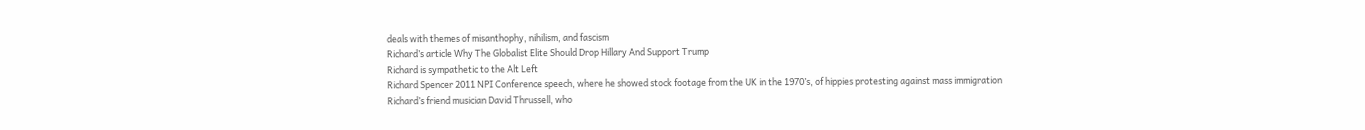deals with themes of misanthophy, nihilism, and fascism
Richard’s article Why The Globalist Elite Should Drop Hillary And Support Trump
Richard is sympathetic to the Alt Left
Richard Spencer 2011 NPI Conference speech, where he showed stock footage from the UK in the 1970’s, of hippies protesting against mass immigration
Richard’s friend musician David Thrussell, who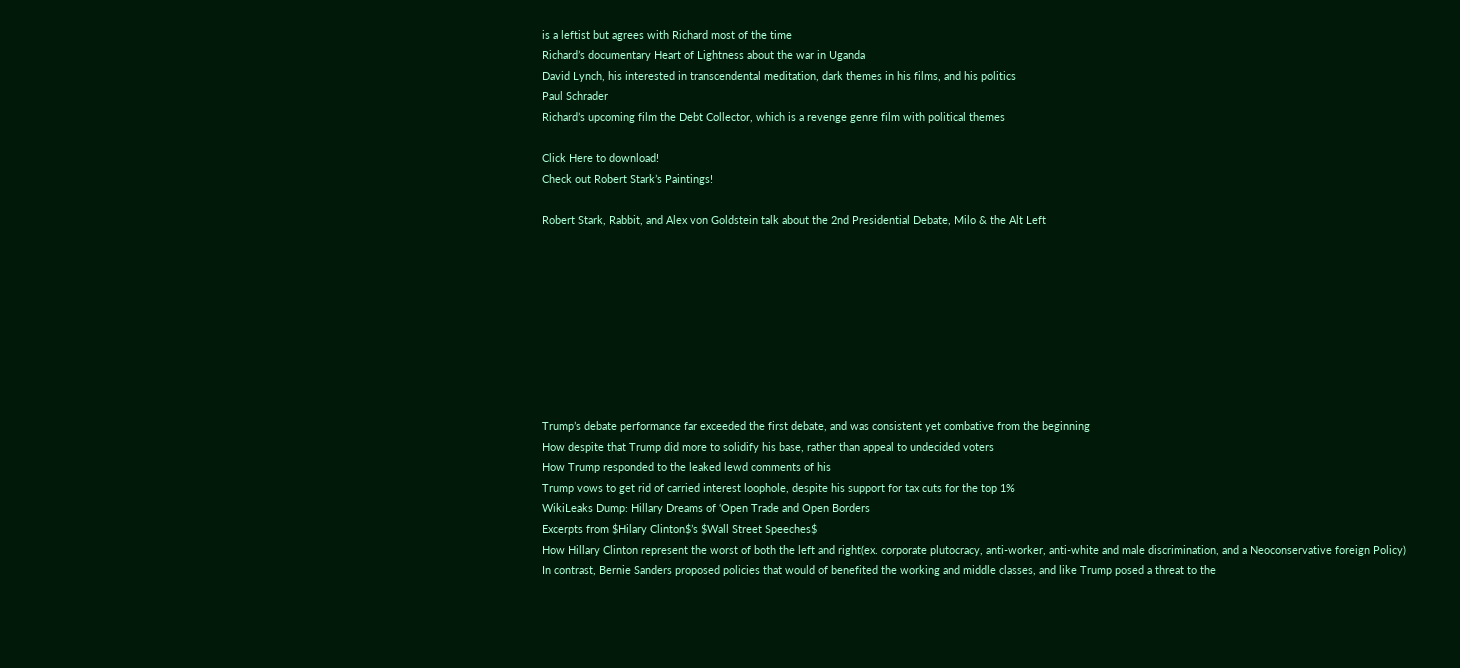is a leftist but agrees with Richard most of the time
Richard’s documentary Heart of Lightness about the war in Uganda
David Lynch, his interested in transcendental meditation, dark themes in his films, and his politics
Paul Schrader
Richard’s upcoming film the Debt Collector, which is a revenge genre film with political themes

Click Here to download!
Check out Robert Stark’s Paintings!

Robert Stark, Rabbit, and Alex von Goldstein talk about the 2nd Presidential Debate, Milo & the Alt Left









Trump’s debate performance far exceeded the first debate, and was consistent yet combative from the beginning
How despite that Trump did more to solidify his base, rather than appeal to undecided voters
How Trump responded to the leaked lewd comments of his
Trump vows to get rid of carried interest loophole, despite his support for tax cuts for the top 1%
WikiLeaks Dump: Hillary Dreams of ‘Open Trade and Open Borders
Excerpts from $Hilary Clinton$’s $Wall Street Speeches$
How Hillary Clinton represent the worst of both the left and right(ex. corporate plutocracy, anti-worker, anti-white and male discrimination, and a Neoconservative foreign Policy)
In contrast, Bernie Sanders proposed policies that would of benefited the working and middle classes, and like Trump posed a threat to the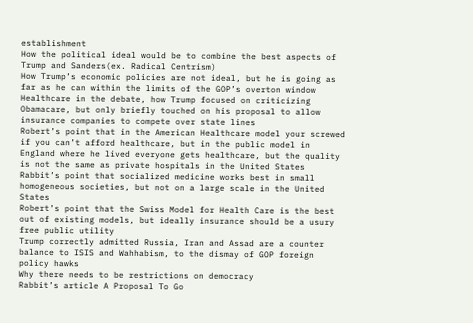establishment
How the political ideal would be to combine the best aspects of Trump and Sanders(ex. Radical Centrism)
How Trump’s economic policies are not ideal, but he is going as far as he can within the limits of the GOP’s overton window
Healthcare in the debate, how Trump focused on criticizing Obamacare, but only briefly touched on his proposal to allow insurance companies to compete over state lines
Robert’s point that in the American Healthcare model your screwed if you can’t afford healthcare, but in the public model in England where he lived everyone gets healthcare, but the quality is not the same as private hospitals in the United States
Rabbit’s point that socialized medicine works best in small homogeneous societies, but not on a large scale in the United States
Robert’s point that the Swiss Model for Health Care is the best out of existing models, but ideally insurance should be a usury free public utility
Trump correctly admitted Russia, Iran and Assad are a counter balance to ISIS and Wahhabism, to the dismay of GOP foreign policy hawks
Why there needs to be restrictions on democracy
Rabbit’s article A Proposal To Go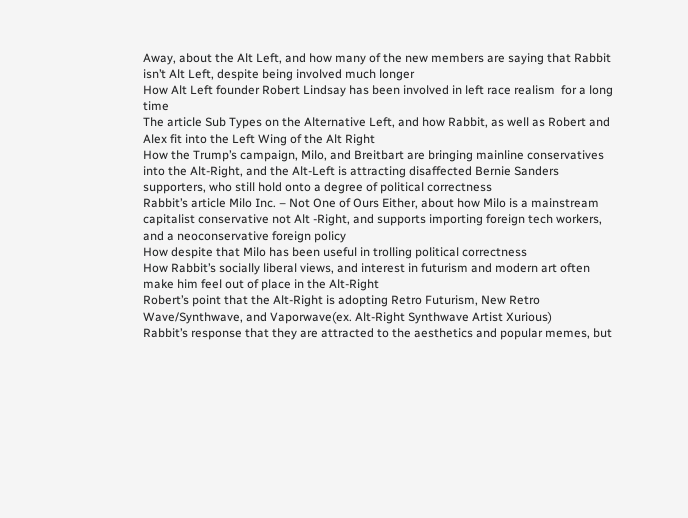Away, about the Alt Left, and how many of the new members are saying that Rabbit isn’t Alt Left, despite being involved much longer
How Alt Left founder Robert Lindsay has been involved in left race realism  for a long time
The article Sub Types on the Alternative Left, and how Rabbit, as well as Robert and Alex fit into the Left Wing of the Alt Right
How the Trump’s campaign, Milo, and Breitbart are bringing mainline conservatives into the Alt-Right, and the Alt-Left is attracting disaffected Bernie Sanders supporters, who still hold onto a degree of political correctness
Rabbit’s article Milo Inc. – Not One of Ours Either, about how Milo is a mainstream capitalist conservative not Alt -Right, and supports importing foreign tech workers, and a neoconservative foreign policy
How despite that Milo has been useful in trolling political correctness
How Rabbit’s socially liberal views, and interest in futurism and modern art often make him feel out of place in the Alt-Right
Robert’s point that the Alt-Right is adopting Retro Futurism, New Retro Wave/Synthwave, and Vaporwave(ex. Alt-Right Synthwave Artist Xurious)
Rabbit’s response that they are attracted to the aesthetics and popular memes, but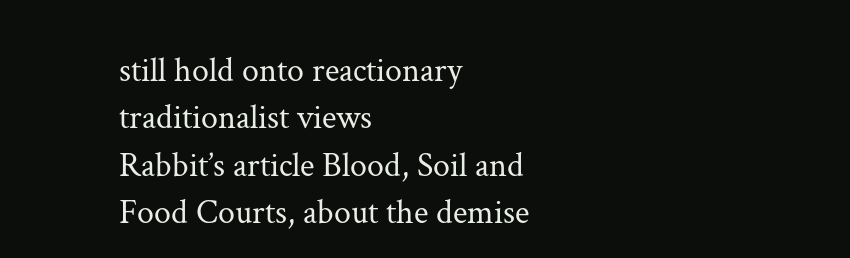still hold onto reactionary traditionalist views
Rabbit’s article Blood, Soil and Food Courts, about the demise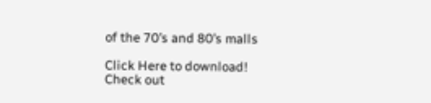of the 70’s and 80’s malls

Click Here to download!
Check out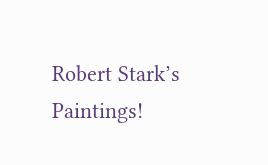Robert Stark’s Paintings!